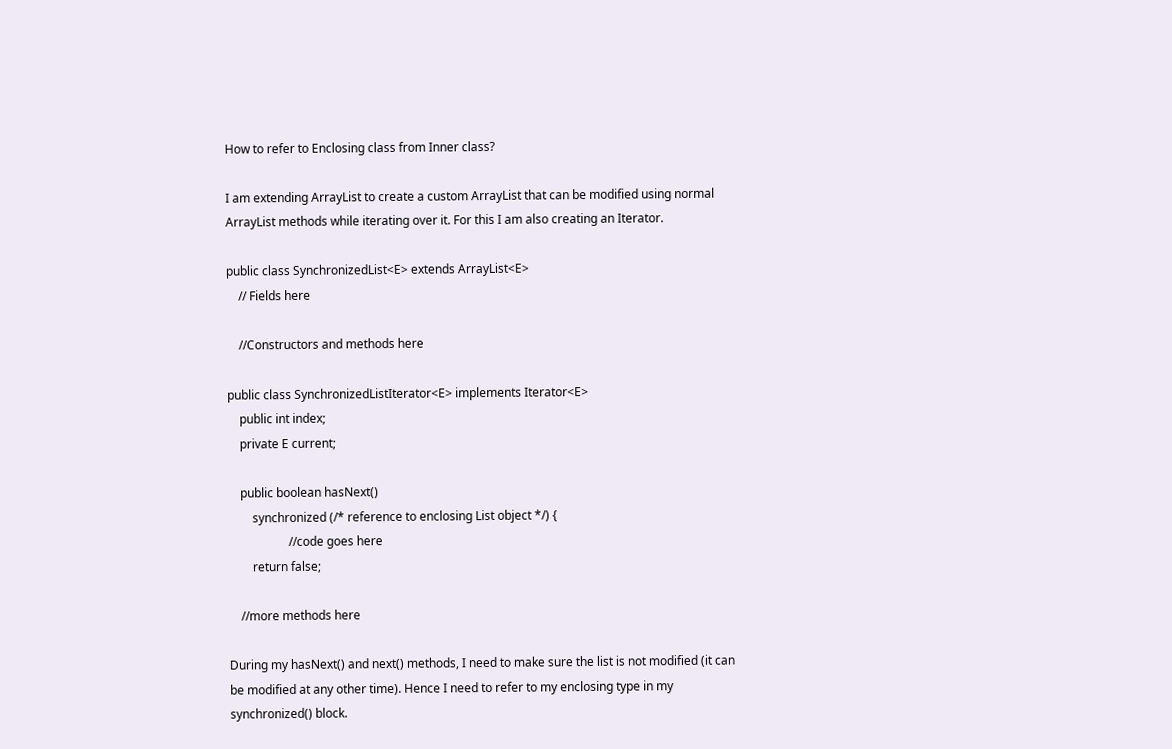How to refer to Enclosing class from Inner class?

I am extending ArrayList to create a custom ArrayList that can be modified using normal ArrayList methods while iterating over it. For this I am also creating an Iterator.

public class SynchronizedList<E> extends ArrayList<E>
    // Fields here

    //Constructors and methods here

public class SynchronizedListIterator<E> implements Iterator<E>
    public int index;
    private E current;

    public boolean hasNext()
        synchronized (/* reference to enclosing List object */) {
                    //code goes here
        return false;

    //more methods here

During my hasNext() and next() methods, I need to make sure the list is not modified (it can be modified at any other time). Hence I need to refer to my enclosing type in my synchronized() block.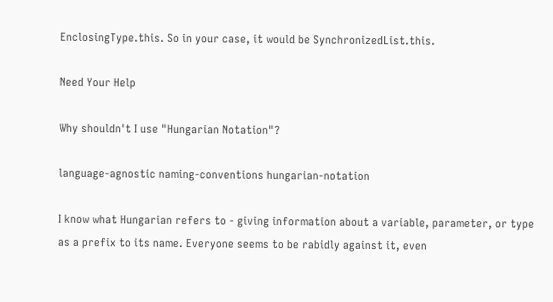EnclosingType.this. So in your case, it would be SynchronizedList.this.

Need Your Help

Why shouldn't I use "Hungarian Notation"?

language-agnostic naming-conventions hungarian-notation

I know what Hungarian refers to - giving information about a variable, parameter, or type as a prefix to its name. Everyone seems to be rabidly against it, even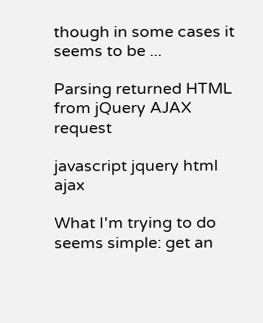though in some cases it seems to be ...

Parsing returned HTML from jQuery AJAX request

javascript jquery html ajax

What I'm trying to do seems simple: get an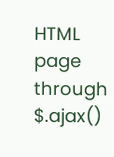HTML page through $.ajax()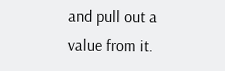and pull out a value from it.